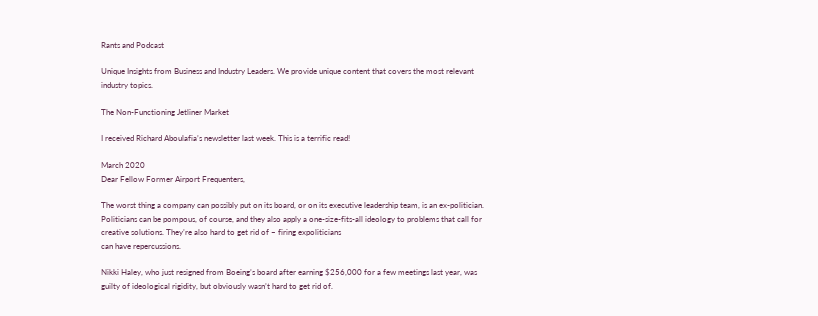Rants and Podcast

Unique Insights from Business and Industry Leaders. We provide unique content that covers the most relevant industry topics.

The Non-Functioning Jetliner Market

I received Richard Aboulafia’s newsletter last week. This is a terrific read!

March 2020
Dear Fellow Former Airport Frequenters,

The worst thing a company can possibly put on its board, or on its executive leadership team, is an ex-politician. Politicians can be pompous, of course, and they also apply a one-size-fits-all ideology to problems that call for creative solutions. They’re also hard to get rid of – firing expoliticians
can have repercussions.

Nikki Haley, who just resigned from Boeing’s board after earning $256,000 for a few meetings last year, was guilty of ideological rigidity, but obviously wasn’t hard to get rid of.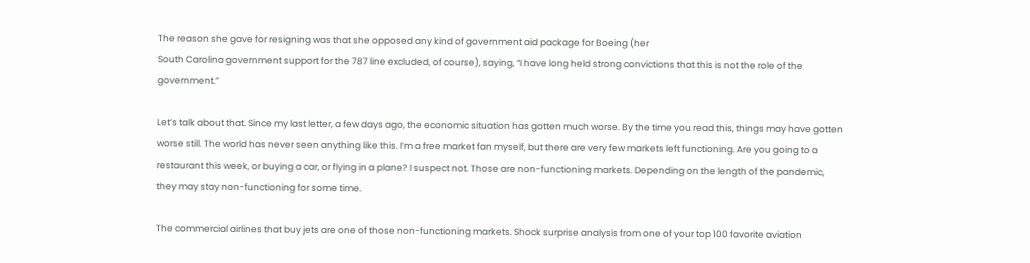The reason she gave for resigning was that she opposed any kind of government aid package for Boeing (her
South Carolina government support for the 787 line excluded, of course), saying, “I have long held strong convictions that this is not the role of the government.”

Let’s talk about that. Since my last letter, a few days ago, the economic situation has gotten much worse. By the time you read this, things may have gotten worse still. The world has never seen anything like this. I’m a free market fan myself, but there are very few markets left functioning. Are you going to a restaurant this week, or buying a car, or flying in a plane? I suspect not. Those are non-functioning markets. Depending on the length of the pandemic, they may stay non-functioning for some time.

The commercial airlines that buy jets are one of those non-functioning markets. Shock surprise analysis from one of your top 100 favorite aviation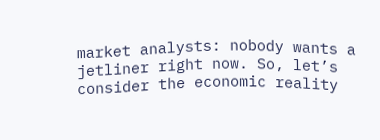market analysts: nobody wants a jetliner right now. So, let’s consider the economic reality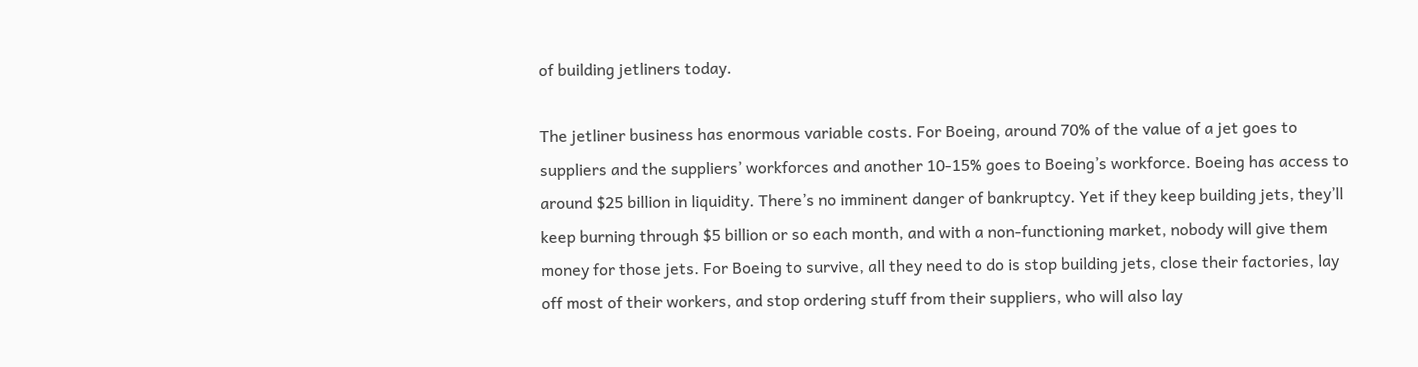of building jetliners today.

The jetliner business has enormous variable costs. For Boeing, around 70% of the value of a jet goes to suppliers and the suppliers’ workforces and another 10-15% goes to Boeing’s workforce. Boeing has access to around $25 billion in liquidity. There’s no imminent danger of bankruptcy. Yet if they keep building jets, they’ll keep burning through $5 billion or so each month, and with a non-functioning market, nobody will give them money for those jets. For Boeing to survive, all they need to do is stop building jets, close their factories, lay off most of their workers, and stop ordering stuff from their suppliers, who will also lay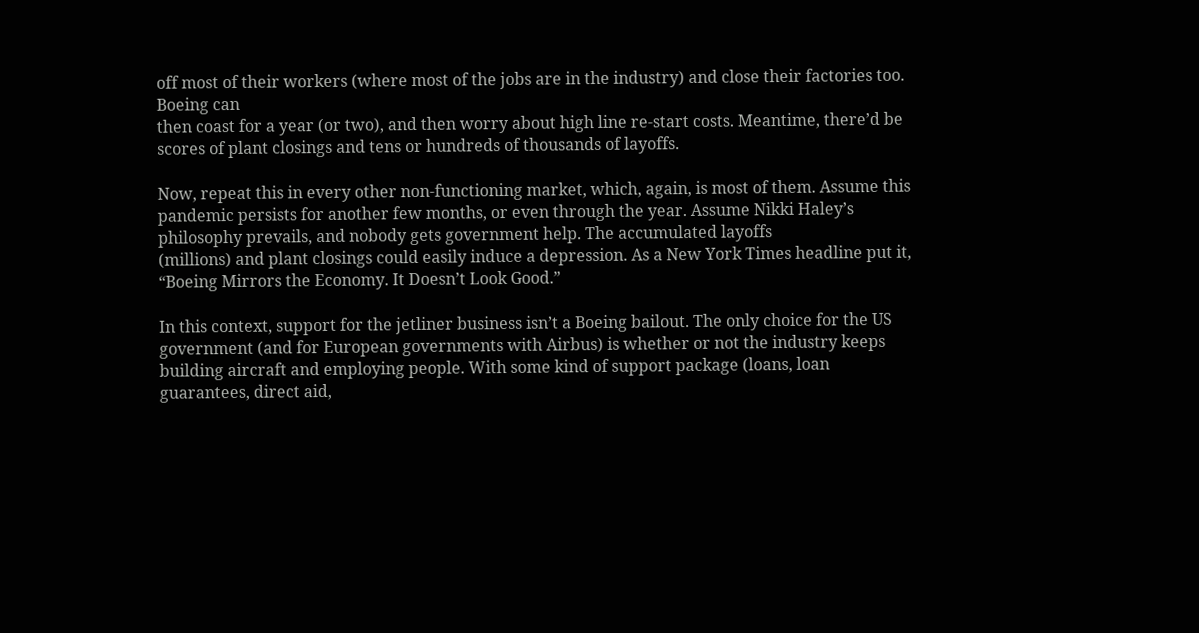off most of their workers (where most of the jobs are in the industry) and close their factories too. Boeing can
then coast for a year (or two), and then worry about high line re-start costs. Meantime, there’d be scores of plant closings and tens or hundreds of thousands of layoffs.

Now, repeat this in every other non-functioning market, which, again, is most of them. Assume this pandemic persists for another few months, or even through the year. Assume Nikki Haley’s philosophy prevails, and nobody gets government help. The accumulated layoffs
(millions) and plant closings could easily induce a depression. As a New York Times headline put it, “Boeing Mirrors the Economy. It Doesn’t Look Good.”

In this context, support for the jetliner business isn’t a Boeing bailout. The only choice for the US government (and for European governments with Airbus) is whether or not the industry keeps building aircraft and employing people. With some kind of support package (loans, loan
guarantees, direct aid,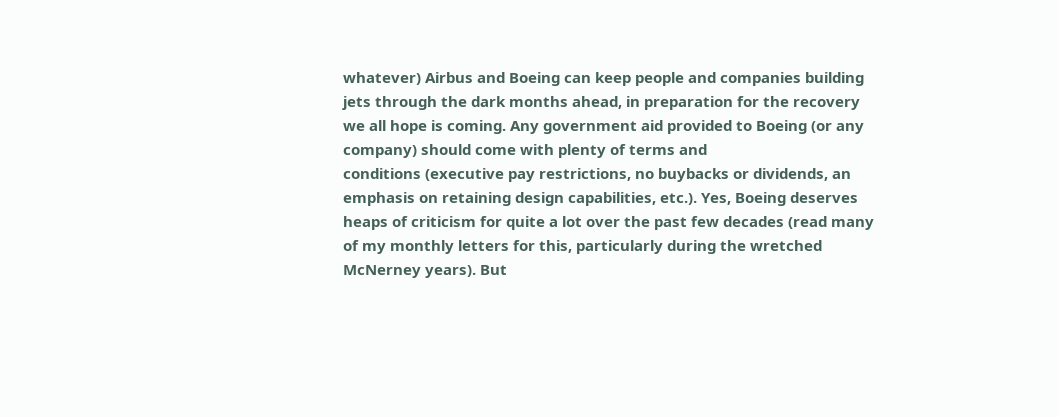whatever) Airbus and Boeing can keep people and companies building jets through the dark months ahead, in preparation for the recovery we all hope is coming. Any government aid provided to Boeing (or any company) should come with plenty of terms and
conditions (executive pay restrictions, no buybacks or dividends, an emphasis on retaining design capabilities, etc.). Yes, Boeing deserves heaps of criticism for quite a lot over the past few decades (read many of my monthly letters for this, particularly during the wretched McNerney years). But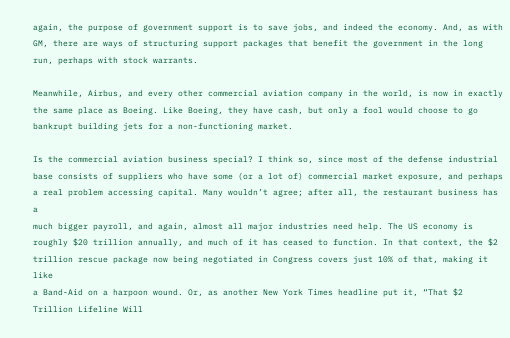again, the purpose of government support is to save jobs, and indeed the economy. And, as with GM, there are ways of structuring support packages that benefit the government in the long run, perhaps with stock warrants.

Meanwhile, Airbus, and every other commercial aviation company in the world, is now in exactly the same place as Boeing. Like Boeing, they have cash, but only a fool would choose to go bankrupt building jets for a non-functioning market.

Is the commercial aviation business special? I think so, since most of the defense industrial base consists of suppliers who have some (or a lot of) commercial market exposure, and perhaps a real problem accessing capital. Many wouldn’t agree; after all, the restaurant business has a
much bigger payroll, and again, almost all major industries need help. The US economy is roughly $20 trillion annually, and much of it has ceased to function. In that context, the $2 trillion rescue package now being negotiated in Congress covers just 10% of that, making it like
a Band-Aid on a harpoon wound. Or, as another New York Times headline put it, “That $2 Trillion Lifeline Will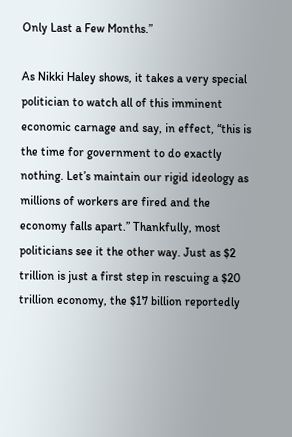Only Last a Few Months.”

As Nikki Haley shows, it takes a very special politician to watch all of this imminent economic carnage and say, in effect, “this is the time for government to do exactly nothing. Let’s maintain our rigid ideology as millions of workers are fired and the economy falls apart.” Thankfully, most politicians see it the other way. Just as $2 trillion is just a first step in rescuing a $20 trillion economy, the $17 billion reportedly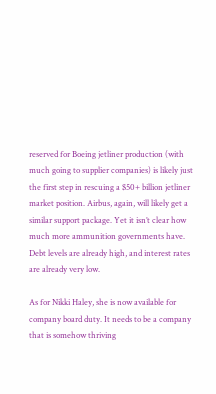reserved for Boeing jetliner production (with much going to supplier companies) is likely just the first step in rescuing a $50+ billion jetliner market position. Airbus, again, will likely get a similar support package. Yet it isn’t clear how
much more ammunition governments have. Debt levels are already high, and interest rates are already very low.

As for Nikki Haley, she is now available for company board duty. It needs to be a company that is somehow thriving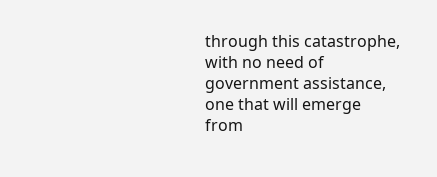through this catastrophe, with no need of government assistance, one that will emerge from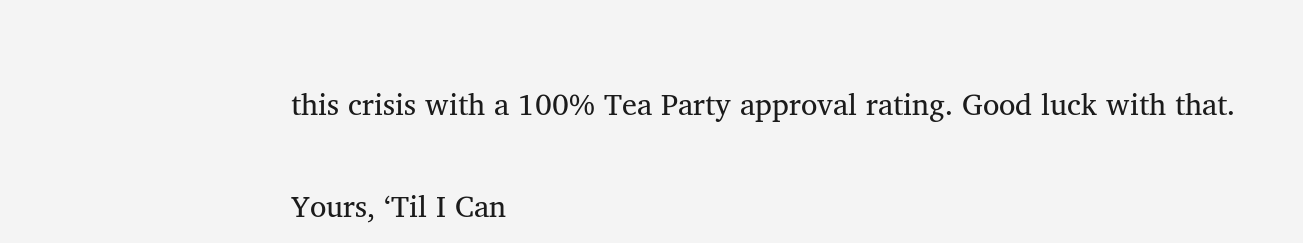this crisis with a 100% Tea Party approval rating. Good luck with that.

Yours, ‘Til I Can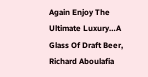Again Enjoy The Ultimate Luxury…A Glass Of Draft Beer,
Richard Aboulafia